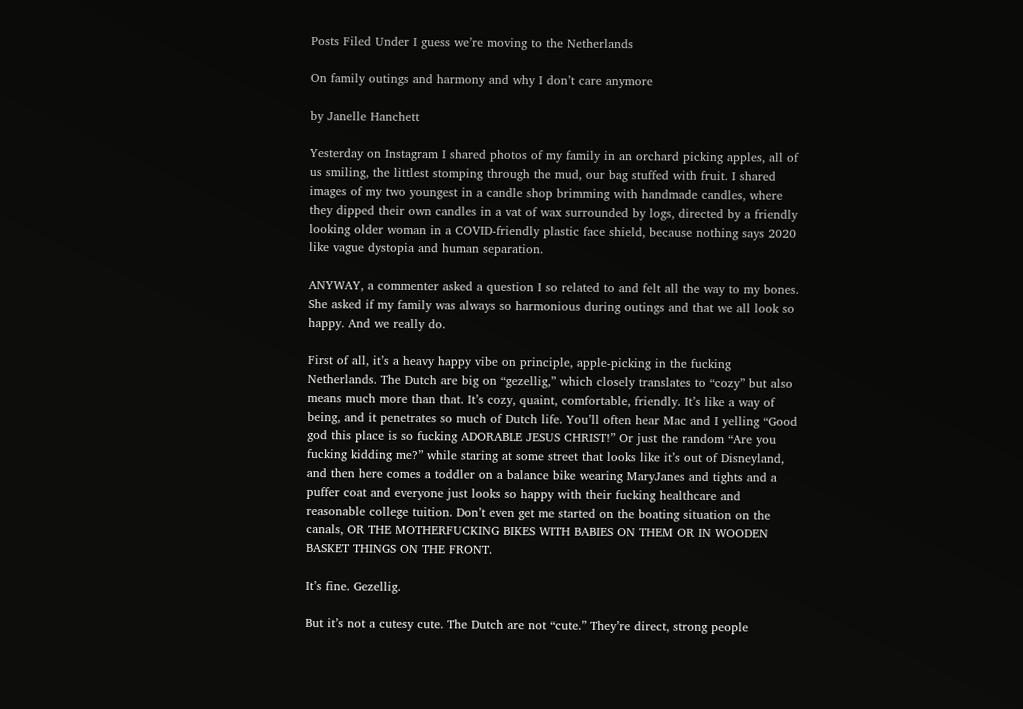Posts Filed Under I guess we’re moving to the Netherlands

On family outings and harmony and why I don’t care anymore

by Janelle Hanchett

Yesterday on Instagram I shared photos of my family in an orchard picking apples, all of us smiling, the littlest stomping through the mud, our bag stuffed with fruit. I shared images of my two youngest in a candle shop brimming with handmade candles, where they dipped their own candles in a vat of wax surrounded by logs, directed by a friendly looking older woman in a COVID-friendly plastic face shield, because nothing says 2020 like vague dystopia and human separation.

ANYWAY, a commenter asked a question I so related to and felt all the way to my bones. She asked if my family was always so harmonious during outings and that we all look so happy. And we really do.

First of all, it’s a heavy happy vibe on principle, apple-picking in the fucking Netherlands. The Dutch are big on “gezellig,” which closely translates to “cozy” but also means much more than that. It’s cozy, quaint, comfortable, friendly. It’s like a way of being, and it penetrates so much of Dutch life. You’ll often hear Mac and I yelling “Good god this place is so fucking ADORABLE JESUS CHRIST!” Or just the random “Are you fucking kidding me?” while staring at some street that looks like it’s out of Disneyland, and then here comes a toddler on a balance bike wearing MaryJanes and tights and a puffer coat and everyone just looks so happy with their fucking healthcare and reasonable college tuition. Don’t even get me started on the boating situation on the canals, OR THE MOTHERFUCKING BIKES WITH BABIES ON THEM OR IN WOODEN BASKET THINGS ON THE FRONT.

It’s fine. Gezellig.

But it’s not a cutesy cute. The Dutch are not “cute.” They’re direct, strong people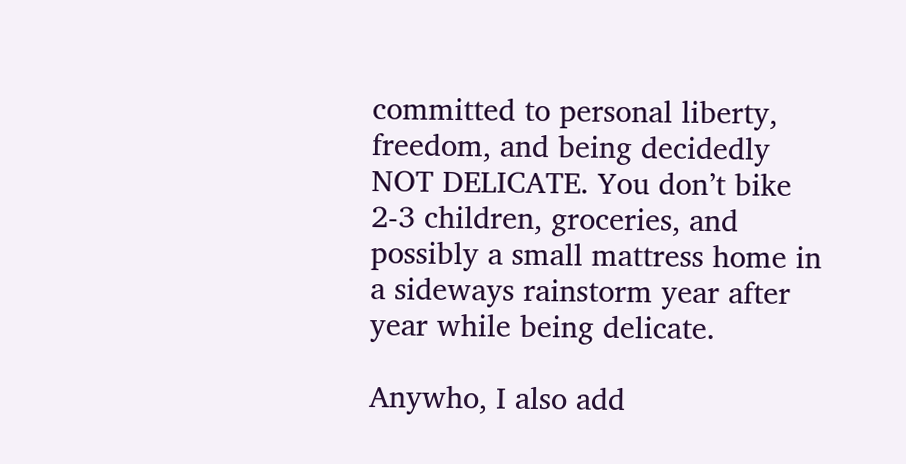committed to personal liberty, freedom, and being decidedly NOT DELICATE. You don’t bike 2-3 children, groceries, and possibly a small mattress home in a sideways rainstorm year after year while being delicate.

Anywho, I also add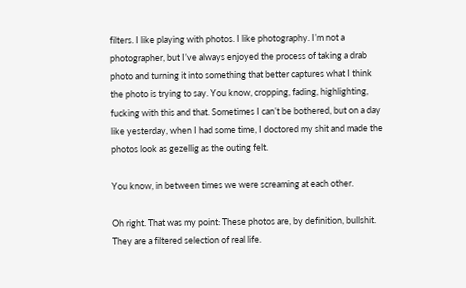filters. I like playing with photos. I like photography. I’m not a photographer, but I’ve always enjoyed the process of taking a drab photo and turning it into something that better captures what I think the photo is trying to say. You know, cropping, fading, highlighting, fucking with this and that. Sometimes I can’t be bothered, but on a day like yesterday, when I had some time, I doctored my shit and made the photos look as gezellig as the outing felt.

You know, in between times we were screaming at each other.

Oh right. That was my point: These photos are, by definition, bullshit. They are a filtered selection of real life.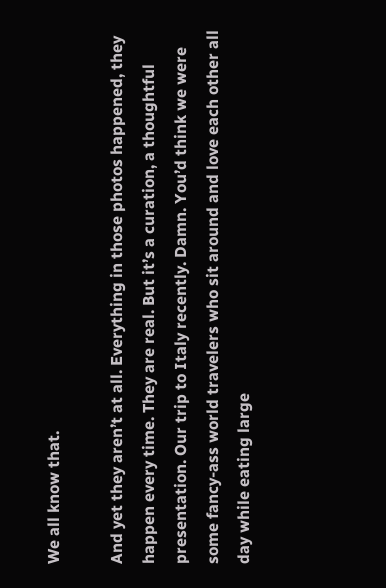We all know that.

And yet they aren’t at all. Everything in those photos happened, they happen every time. They are real. But it’s a curation, a thoughtful presentation. Our trip to Italy recently. Damn. You’d think we were some fancy-ass world travelers who sit around and love each other all day while eating large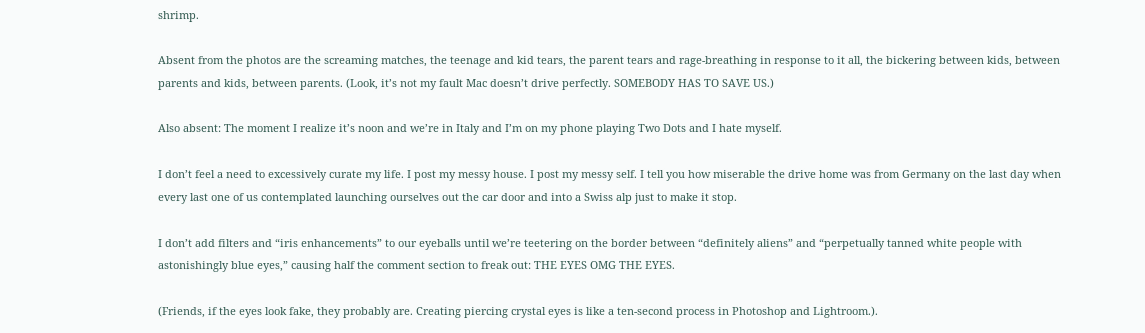shrimp.

Absent from the photos are the screaming matches, the teenage and kid tears, the parent tears and rage-breathing in response to it all, the bickering between kids, between parents and kids, between parents. (Look, it’s not my fault Mac doesn’t drive perfectly. SOMEBODY HAS TO SAVE US.)

Also absent: The moment I realize it’s noon and we’re in Italy and I’m on my phone playing Two Dots and I hate myself.

I don’t feel a need to excessively curate my life. I post my messy house. I post my messy self. I tell you how miserable the drive home was from Germany on the last day when every last one of us contemplated launching ourselves out the car door and into a Swiss alp just to make it stop.

I don’t add filters and “iris enhancements” to our eyeballs until we’re teetering on the border between “definitely aliens” and “perpetually tanned white people with astonishingly blue eyes,” causing half the comment section to freak out: THE EYES OMG THE EYES.

(Friends, if the eyes look fake, they probably are. Creating piercing crystal eyes is like a ten-second process in Photoshop and Lightroom.).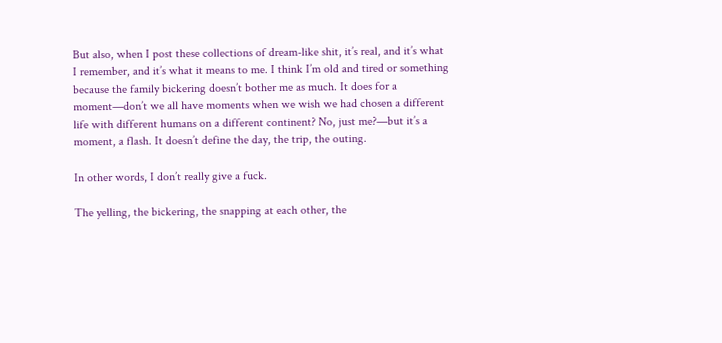But also, when I post these collections of dream-like shit, it’s real, and it’s what I remember, and it’s what it means to me. I think I’m old and tired or something because the family bickering doesn’t bother me as much. It does for a moment—don’t we all have moments when we wish we had chosen a different life with different humans on a different continent? No, just me?—but it’s a moment, a flash. It doesn’t define the day, the trip, the outing.

In other words, I don’t really give a fuck.

The yelling, the bickering, the snapping at each other, the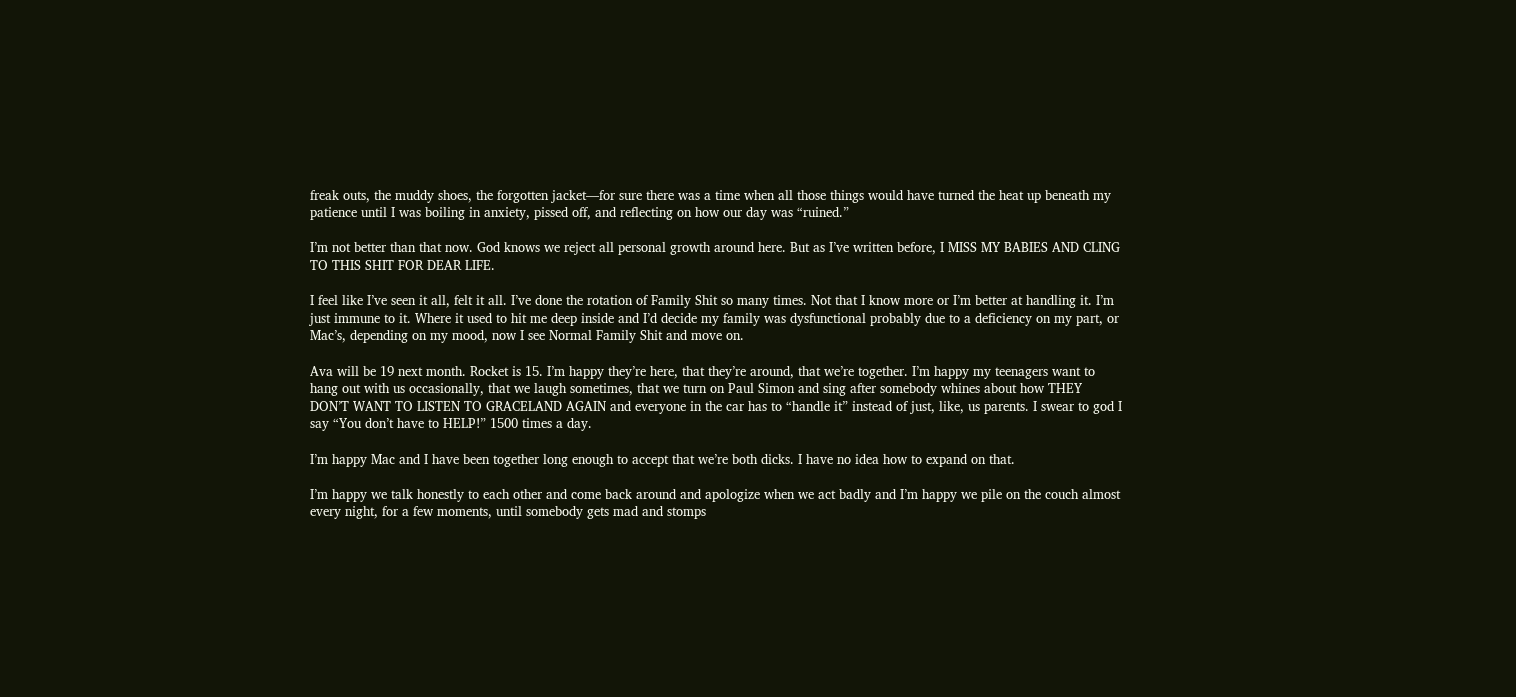freak outs, the muddy shoes, the forgotten jacket—for sure there was a time when all those things would have turned the heat up beneath my patience until I was boiling in anxiety, pissed off, and reflecting on how our day was “ruined.”

I’m not better than that now. God knows we reject all personal growth around here. But as I’ve written before, I MISS MY BABIES AND CLING TO THIS SHIT FOR DEAR LIFE.

I feel like I’ve seen it all, felt it all. I’ve done the rotation of Family Shit so many times. Not that I know more or I’m better at handling it. I’m just immune to it. Where it used to hit me deep inside and I’d decide my family was dysfunctional probably due to a deficiency on my part, or Mac’s, depending on my mood, now I see Normal Family Shit and move on.

Ava will be 19 next month. Rocket is 15. I’m happy they’re here, that they’re around, that we’re together. I’m happy my teenagers want to hang out with us occasionally, that we laugh sometimes, that we turn on Paul Simon and sing after somebody whines about how THEY DON’T WANT TO LISTEN TO GRACELAND AGAIN and everyone in the car has to “handle it” instead of just, like, us parents. I swear to god I say “You don’t have to HELP!” 1500 times a day.

I’m happy Mac and I have been together long enough to accept that we’re both dicks. I have no idea how to expand on that.

I’m happy we talk honestly to each other and come back around and apologize when we act badly and I’m happy we pile on the couch almost every night, for a few moments, until somebody gets mad and stomps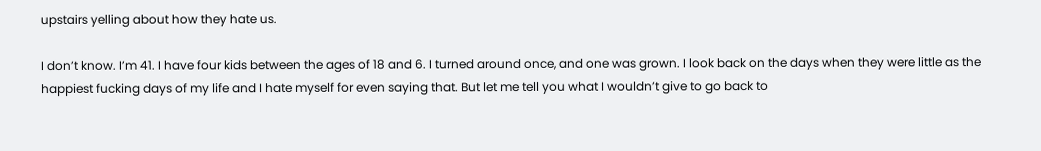upstairs yelling about how they hate us.

I don’t know. I’m 41. I have four kids between the ages of 18 and 6. I turned around once, and one was grown. I look back on the days when they were little as the happiest fucking days of my life and I hate myself for even saying that. But let me tell you what I wouldn’t give to go back to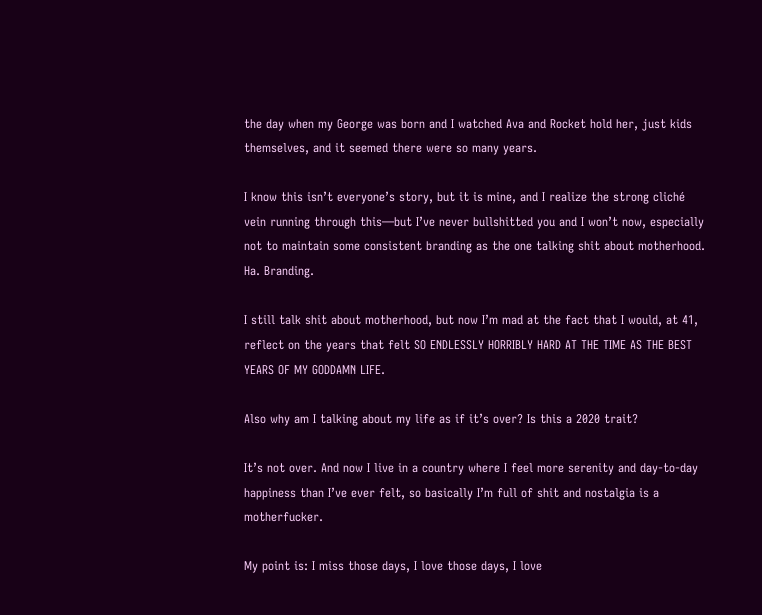the day when my George was born and I watched Ava and Rocket hold her, just kids themselves, and it seemed there were so many years.

I know this isn’t everyone’s story, but it is mine, and I realize the strong cliché vein running through this—but I’ve never bullshitted you and I won’t now, especially not to maintain some consistent branding as the one talking shit about motherhood. Ha. Branding.

I still talk shit about motherhood, but now I’m mad at the fact that I would, at 41, reflect on the years that felt SO ENDLESSLY HORRIBLY HARD AT THE TIME AS THE BEST YEARS OF MY GODDAMN LIFE.

Also why am I talking about my life as if it’s over? Is this a 2020 trait?

It’s not over. And now I live in a country where I feel more serenity and day-to-day happiness than I’ve ever felt, so basically I’m full of shit and nostalgia is a motherfucker.

My point is: I miss those days, I love those days, I love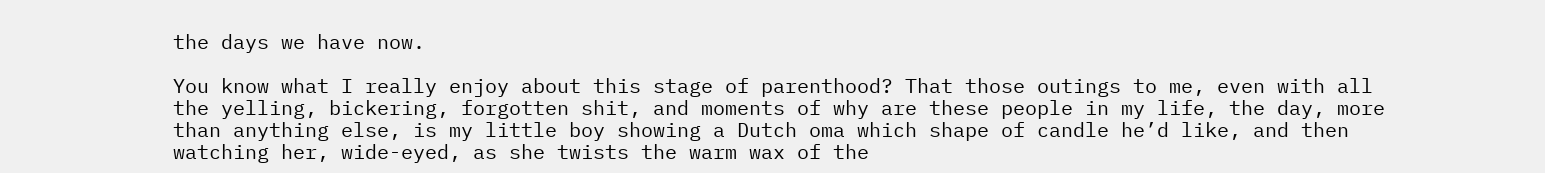the days we have now.

You know what I really enjoy about this stage of parenthood? That those outings to me, even with all the yelling, bickering, forgotten shit, and moments of why are these people in my life, the day, more than anything else, is my little boy showing a Dutch oma which shape of candle he’d like, and then watching her, wide-eyed, as she twists the warm wax of the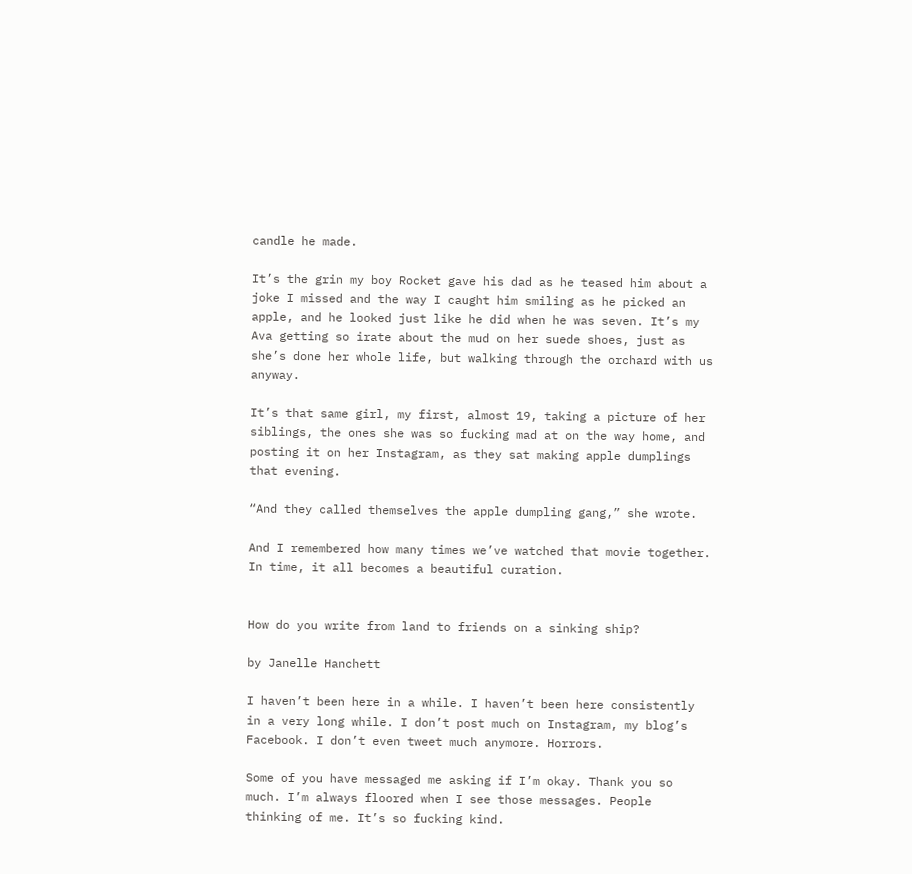candle he made.

It’s the grin my boy Rocket gave his dad as he teased him about a joke I missed and the way I caught him smiling as he picked an apple, and he looked just like he did when he was seven. It’s my Ava getting so irate about the mud on her suede shoes, just as she’s done her whole life, but walking through the orchard with us anyway.

It’s that same girl, my first, almost 19, taking a picture of her siblings, the ones she was so fucking mad at on the way home, and posting it on her Instagram, as they sat making apple dumplings that evening.

“And they called themselves the apple dumpling gang,” she wrote.

And I remembered how many times we’ve watched that movie together. In time, it all becomes a beautiful curation.


How do you write from land to friends on a sinking ship?

by Janelle Hanchett

I haven’t been here in a while. I haven’t been here consistently in a very long while. I don’t post much on Instagram, my blog’s Facebook. I don’t even tweet much anymore. Horrors.

Some of you have messaged me asking if I’m okay. Thank you so much. I’m always floored when I see those messages. People thinking of me. It’s so fucking kind.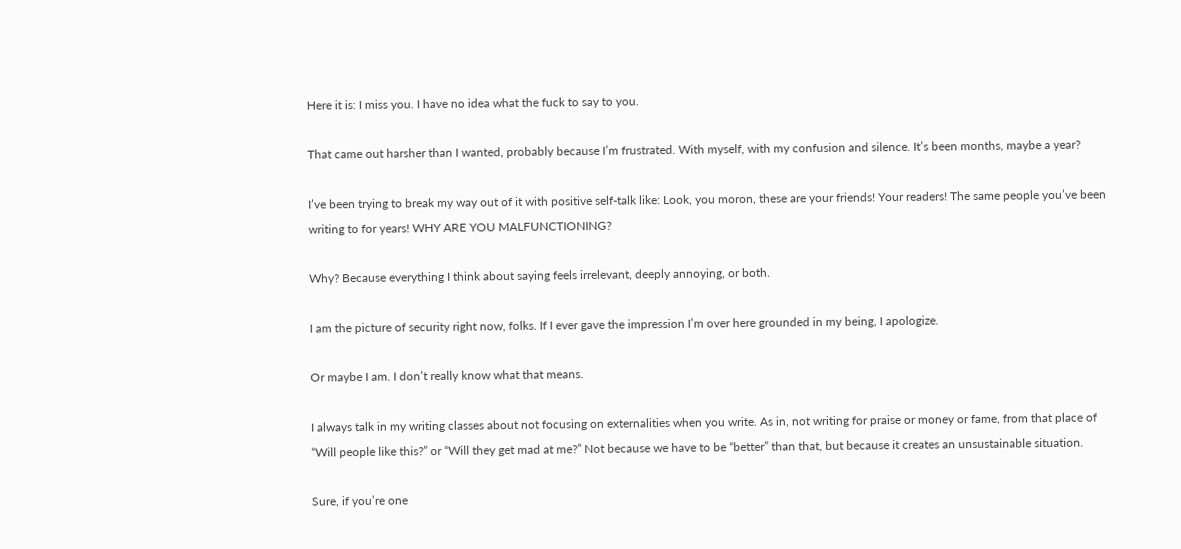Here it is: I miss you. I have no idea what the fuck to say to you.

That came out harsher than I wanted, probably because I’m frustrated. With myself, with my confusion and silence. It’s been months, maybe a year?

I’ve been trying to break my way out of it with positive self-talk like: Look, you moron, these are your friends! Your readers! The same people you’ve been writing to for years! WHY ARE YOU MALFUNCTIONING?

Why? Because everything I think about saying feels irrelevant, deeply annoying, or both.

I am the picture of security right now, folks. If I ever gave the impression I’m over here grounded in my being, I apologize.

Or maybe I am. I don’t really know what that means.

I always talk in my writing classes about not focusing on externalities when you write. As in, not writing for praise or money or fame, from that place of “Will people like this?” or “Will they get mad at me?” Not because we have to be “better” than that, but because it creates an unsustainable situation.

Sure, if you’re one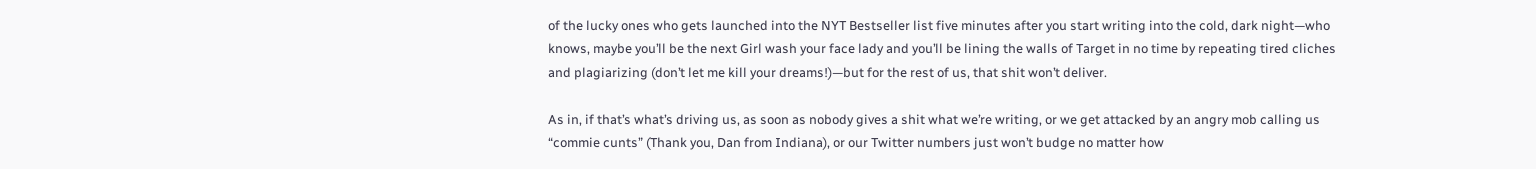of the lucky ones who gets launched into the NYT Bestseller list five minutes after you start writing into the cold, dark night—who knows, maybe you’ll be the next Girl wash your face lady and you’ll be lining the walls of Target in no time by repeating tired cliches and plagiarizing (don’t let me kill your dreams!)—but for the rest of us, that shit won’t deliver.

As in, if that’s what’s driving us, as soon as nobody gives a shit what we’re writing, or we get attacked by an angry mob calling us “commie cunts” (Thank you, Dan from Indiana), or our Twitter numbers just won’t budge no matter how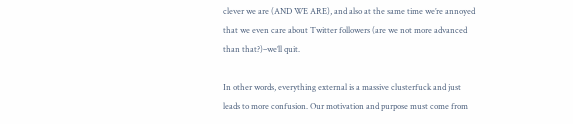clever we are (AND WE ARE), and also at the same time we’re annoyed that we even care about Twitter followers (are we not more advanced than that?)–we’ll quit.

In other words, everything external is a massive clusterfuck and just leads to more confusion. Our motivation and purpose must come from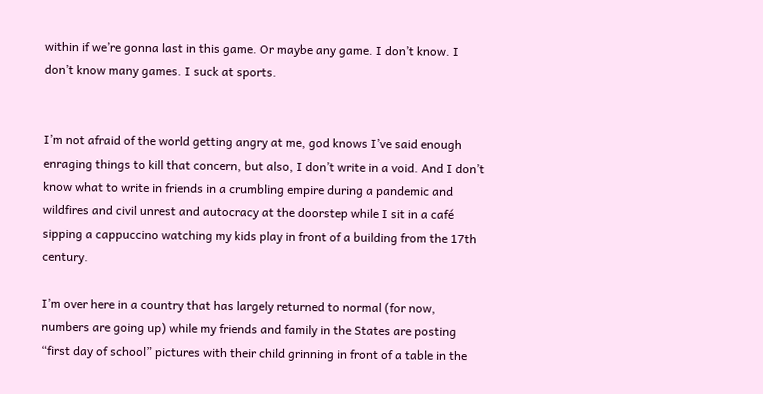within if we’re gonna last in this game. Or maybe any game. I don’t know. I don’t know many games. I suck at sports.


I’m not afraid of the world getting angry at me, god knows I’ve said enough enraging things to kill that concern, but also, I don’t write in a void. And I don’t know what to write in friends in a crumbling empire during a pandemic and wildfires and civil unrest and autocracy at the doorstep while I sit in a café sipping a cappuccino watching my kids play in front of a building from the 17th century.

I’m over here in a country that has largely returned to normal (for now, numbers are going up) while my friends and family in the States are posting “first day of school” pictures with their child grinning in front of a table in the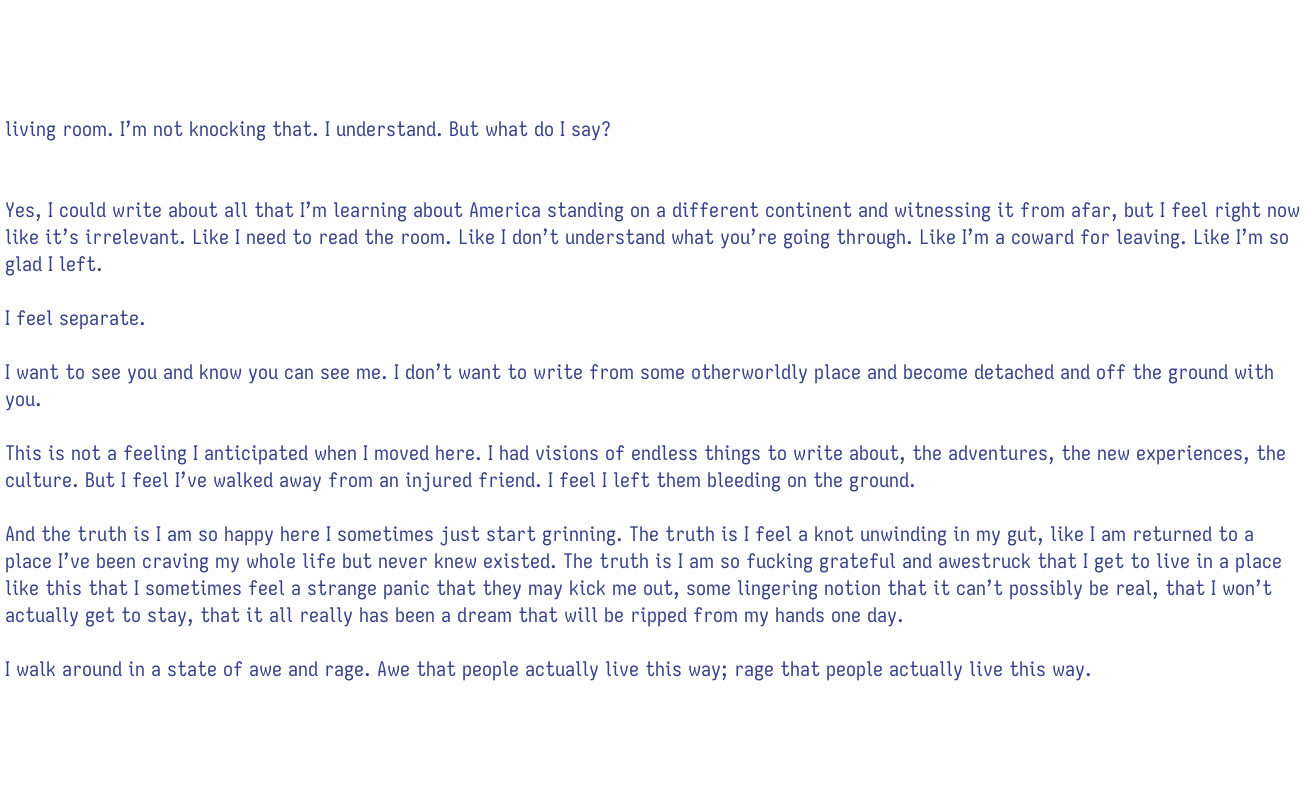living room. I’m not knocking that. I understand. But what do I say?


Yes, I could write about all that I’m learning about America standing on a different continent and witnessing it from afar, but I feel right now like it’s irrelevant. Like I need to read the room. Like I don’t understand what you’re going through. Like I’m a coward for leaving. Like I’m so glad I left.

I feel separate.

I want to see you and know you can see me. I don’t want to write from some otherworldly place and become detached and off the ground with you.

This is not a feeling I anticipated when I moved here. I had visions of endless things to write about, the adventures, the new experiences, the culture. But I feel I’ve walked away from an injured friend. I feel I left them bleeding on the ground.

And the truth is I am so happy here I sometimes just start grinning. The truth is I feel a knot unwinding in my gut, like I am returned to a place I’ve been craving my whole life but never knew existed. The truth is I am so fucking grateful and awestruck that I get to live in a place like this that I sometimes feel a strange panic that they may kick me out, some lingering notion that it can’t possibly be real, that I won’t actually get to stay, that it all really has been a dream that will be ripped from my hands one day.

I walk around in a state of awe and rage. Awe that people actually live this way; rage that people actually live this way.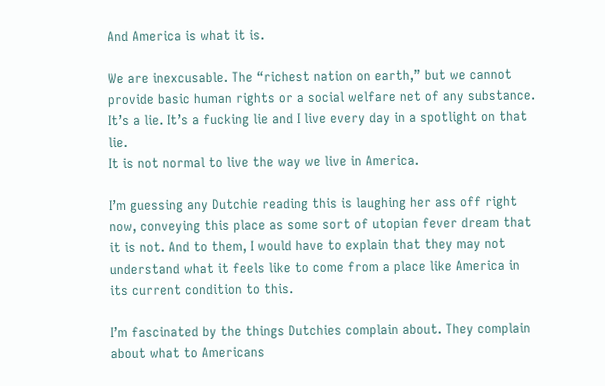And America is what it is.

We are inexcusable. The “richest nation on earth,” but we cannot provide basic human rights or a social welfare net of any substance. It’s a lie. It’s a fucking lie and I live every day in a spotlight on that lie.
It is not normal to live the way we live in America.

I’m guessing any Dutchie reading this is laughing her ass off right now, conveying this place as some sort of utopian fever dream that it is not. And to them, I would have to explain that they may not understand what it feels like to come from a place like America in its current condition to this.

I’m fascinated by the things Dutchies complain about. They complain about what to Americans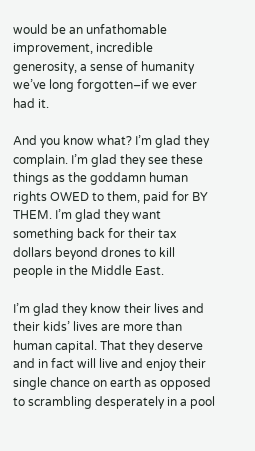would be an unfathomable improvement, incredible generosity, a sense of humanity we’ve long forgotten–if we ever had it.

And you know what? I’m glad they complain. I’m glad they see these things as the goddamn human rights OWED to them, paid for BY THEM. I’m glad they want something back for their tax dollars beyond drones to kill people in the Middle East.

I’m glad they know their lives and their kids’ lives are more than human capital. That they deserve and in fact will live and enjoy their single chance on earth as opposed to scrambling desperately in a pool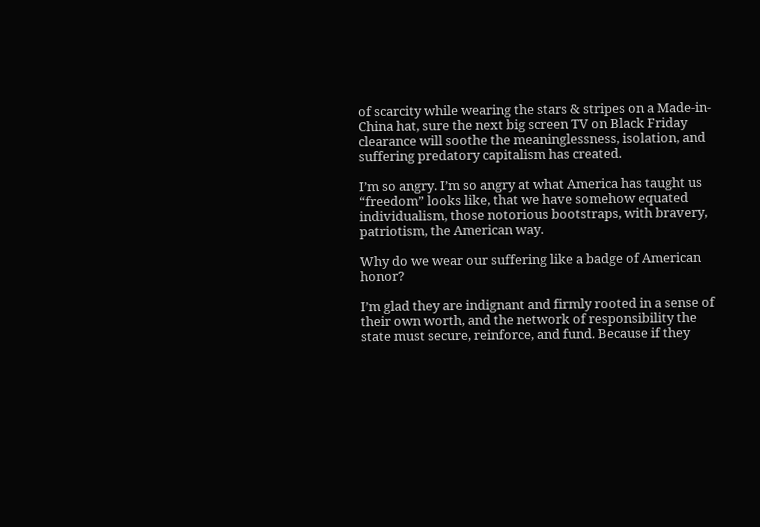of scarcity while wearing the stars & stripes on a Made-in-China hat, sure the next big screen TV on Black Friday clearance will soothe the meaninglessness, isolation, and suffering predatory capitalism has created.

I’m so angry. I’m so angry at what America has taught us “freedom” looks like, that we have somehow equated individualism, those notorious bootstraps, with bravery, patriotism, the American way.

Why do we wear our suffering like a badge of American honor?

I’m glad they are indignant and firmly rooted in a sense of their own worth, and the network of responsibility the state must secure, reinforce, and fund. Because if they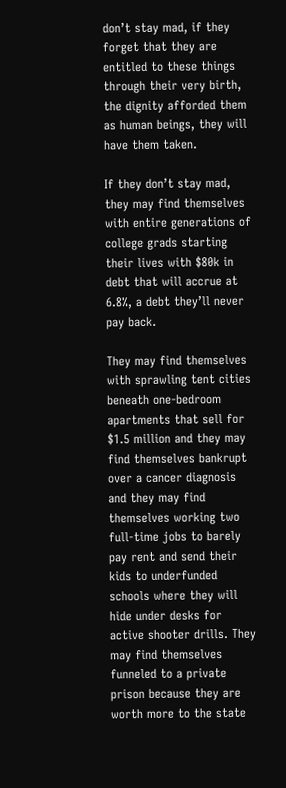don’t stay mad, if they forget that they are entitled to these things through their very birth, the dignity afforded them as human beings, they will have them taken.

If they don’t stay mad, they may find themselves with entire generations of college grads starting their lives with $80k in debt that will accrue at 6.8%, a debt they’ll never pay back.

They may find themselves with sprawling tent cities beneath one-bedroom apartments that sell for $1.5 million and they may find themselves bankrupt over a cancer diagnosis and they may find themselves working two full-time jobs to barely pay rent and send their kids to underfunded schools where they will hide under desks for active shooter drills. They may find themselves funneled to a private prison because they are worth more to the state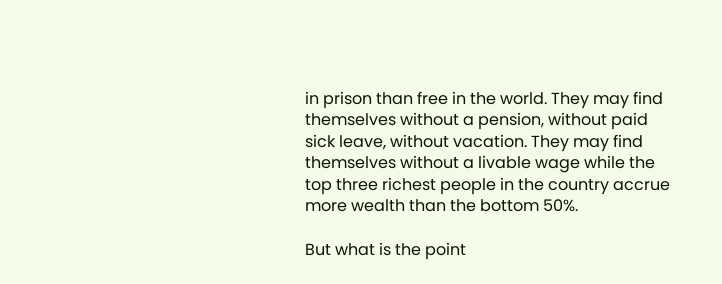in prison than free in the world. They may find themselves without a pension, without paid sick leave, without vacation. They may find themselves without a livable wage while the top three richest people in the country accrue more wealth than the bottom 50%.

But what is the point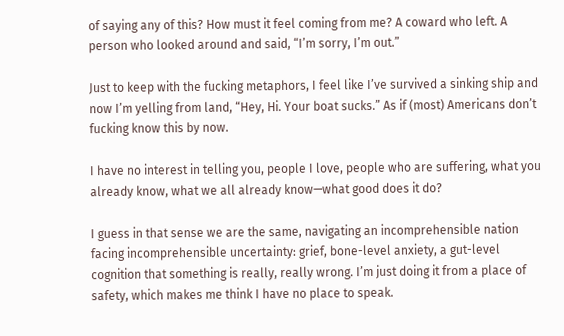of saying any of this? How must it feel coming from me? A coward who left. A person who looked around and said, “I’m sorry, I’m out.”

Just to keep with the fucking metaphors, I feel like I’ve survived a sinking ship and now I’m yelling from land, “Hey, Hi. Your boat sucks.” As if (most) Americans don’t fucking know this by now.

I have no interest in telling you, people I love, people who are suffering, what you already know, what we all already know—what good does it do?

I guess in that sense we are the same, navigating an incomprehensible nation facing incomprehensible uncertainty: grief, bone-level anxiety, a gut-level cognition that something is really, really wrong. I’m just doing it from a place of safety, which makes me think I have no place to speak.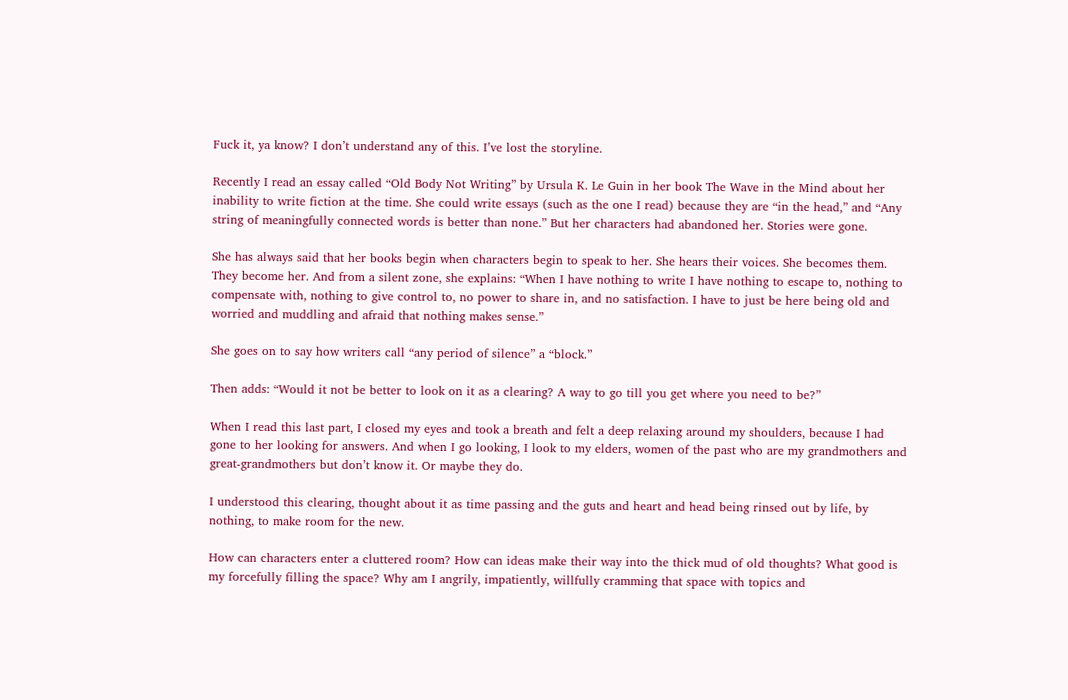Fuck it, ya know? I don’t understand any of this. I’ve lost the storyline.

Recently I read an essay called “Old Body Not Writing” by Ursula K. Le Guin in her book The Wave in the Mind about her inability to write fiction at the time. She could write essays (such as the one I read) because they are “in the head,” and “Any string of meaningfully connected words is better than none.” But her characters had abandoned her. Stories were gone.

She has always said that her books begin when characters begin to speak to her. She hears their voices. She becomes them. They become her. And from a silent zone, she explains: “When I have nothing to write I have nothing to escape to, nothing to compensate with, nothing to give control to, no power to share in, and no satisfaction. I have to just be here being old and worried and muddling and afraid that nothing makes sense.”

She goes on to say how writers call “any period of silence” a “block.”

Then adds: “Would it not be better to look on it as a clearing? A way to go till you get where you need to be?”

When I read this last part, I closed my eyes and took a breath and felt a deep relaxing around my shoulders, because I had gone to her looking for answers. And when I go looking, I look to my elders, women of the past who are my grandmothers and great-grandmothers but don’t know it. Or maybe they do.

I understood this clearing, thought about it as time passing and the guts and heart and head being rinsed out by life, by nothing, to make room for the new.

How can characters enter a cluttered room? How can ideas make their way into the thick mud of old thoughts? What good is my forcefully filling the space? Why am I angrily, impatiently, willfully cramming that space with topics and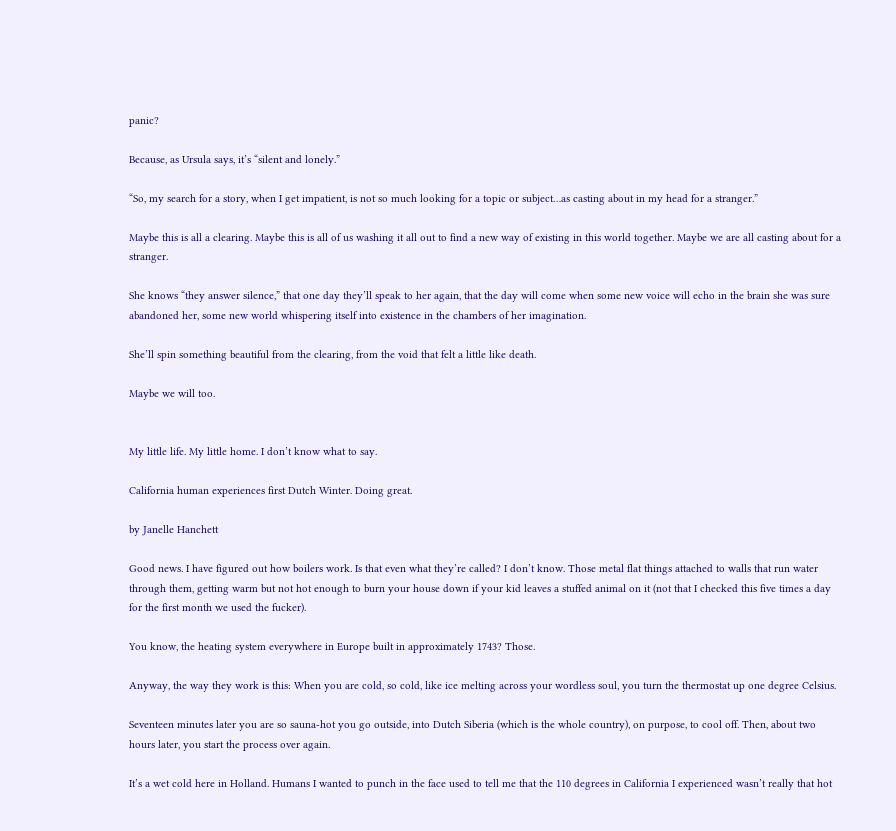panic?

Because, as Ursula says, it’s “silent and lonely.”

“So, my search for a story, when I get impatient, is not so much looking for a topic or subject…as casting about in my head for a stranger.”

Maybe this is all a clearing. Maybe this is all of us washing it all out to find a new way of existing in this world together. Maybe we are all casting about for a stranger.

She knows “they answer silence,” that one day they’ll speak to her again, that the day will come when some new voice will echo in the brain she was sure abandoned her, some new world whispering itself into existence in the chambers of her imagination.

She’ll spin something beautiful from the clearing, from the void that felt a little like death.

Maybe we will too.


My little life. My little home. I don’t know what to say.

California human experiences first Dutch Winter. Doing great.

by Janelle Hanchett

Good news. I have figured out how boilers work. Is that even what they’re called? I don’t know. Those metal flat things attached to walls that run water through them, getting warm but not hot enough to burn your house down if your kid leaves a stuffed animal on it (not that I checked this five times a day for the first month we used the fucker).

You know, the heating system everywhere in Europe built in approximately 1743? Those.

Anyway, the way they work is this: When you are cold, so cold, like ice melting across your wordless soul, you turn the thermostat up one degree Celsius.

Seventeen minutes later you are so sauna-hot you go outside, into Dutch Siberia (which is the whole country), on purpose, to cool off. Then, about two hours later, you start the process over again.

It’s a wet cold here in Holland. Humans I wanted to punch in the face used to tell me that the 110 degrees in California I experienced wasn’t really that hot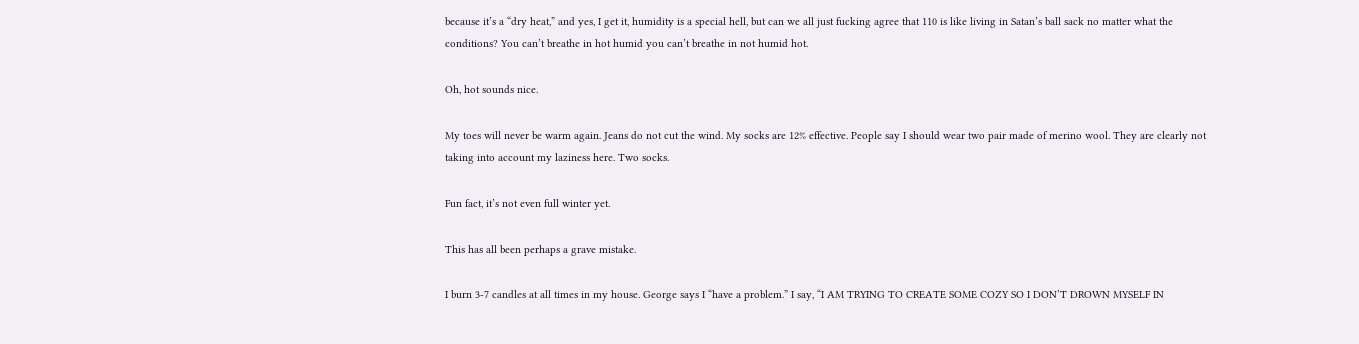because it’s a “dry heat,” and yes, I get it, humidity is a special hell, but can we all just fucking agree that 110 is like living in Satan’s ball sack no matter what the conditions? You can’t breathe in hot humid you can’t breathe in not humid hot.

Oh, hot sounds nice.

My toes will never be warm again. Jeans do not cut the wind. My socks are 12% effective. People say I should wear two pair made of merino wool. They are clearly not taking into account my laziness here. Two socks.

Fun fact, it’s not even full winter yet.

This has all been perhaps a grave mistake.

I burn 3-7 candles at all times in my house. George says I “have a problem.” I say, “I AM TRYING TO CREATE SOME COZY SO I DON’T DROWN MYSELF IN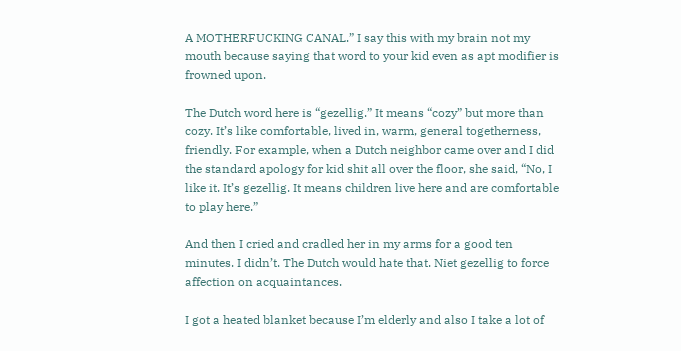A MOTHERFUCKING CANAL.” I say this with my brain not my mouth because saying that word to your kid even as apt modifier is frowned upon.

The Dutch word here is “gezellig.” It means “cozy” but more than cozy. It’s like comfortable, lived in, warm, general togetherness, friendly. For example, when a Dutch neighbor came over and I did the standard apology for kid shit all over the floor, she said, “No, I like it. It’s gezellig. It means children live here and are comfortable to play here.”

And then I cried and cradled her in my arms for a good ten minutes. I didn’t. The Dutch would hate that. Niet gezellig to force affection on acquaintances.

I got a heated blanket because I’m elderly and also I take a lot of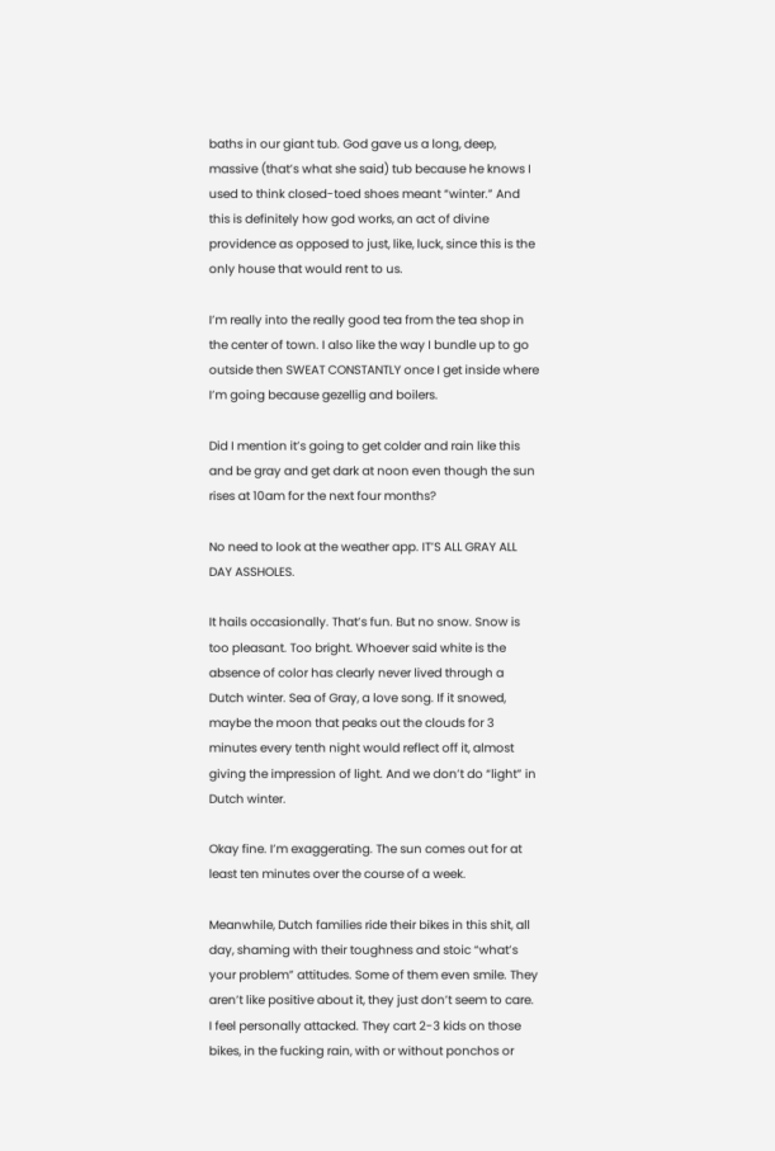baths in our giant tub. God gave us a long, deep, massive (that’s what she said) tub because he knows I used to think closed-toed shoes meant “winter.” And this is definitely how god works, an act of divine providence as opposed to just, like, luck, since this is the only house that would rent to us.

I’m really into the really good tea from the tea shop in the center of town. I also like the way I bundle up to go outside then SWEAT CONSTANTLY once I get inside where I’m going because gezellig and boilers.

Did I mention it’s going to get colder and rain like this and be gray and get dark at noon even though the sun rises at 10am for the next four months?

No need to look at the weather app. IT’S ALL GRAY ALL DAY ASSHOLES.

It hails occasionally. That’s fun. But no snow. Snow is too pleasant. Too bright. Whoever said white is the absence of color has clearly never lived through a Dutch winter. Sea of Gray, a love song. If it snowed, maybe the moon that peaks out the clouds for 3 minutes every tenth night would reflect off it, almost giving the impression of light. And we don’t do “light” in Dutch winter.

Okay fine. I’m exaggerating. The sun comes out for at least ten minutes over the course of a week.

Meanwhile, Dutch families ride their bikes in this shit, all day, shaming with their toughness and stoic “what’s your problem” attitudes. Some of them even smile. They aren’t like positive about it, they just don’t seem to care. I feel personally attacked. They cart 2-3 kids on those bikes, in the fucking rain, with or without ponchos or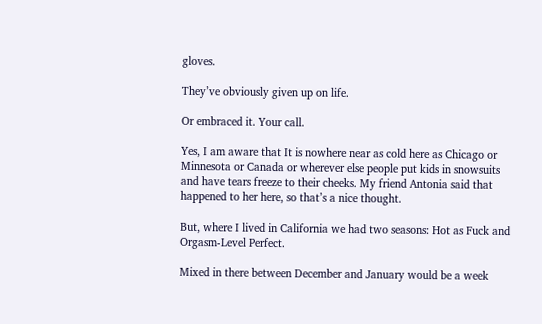gloves.

They’ve obviously given up on life.

Or embraced it. Your call.

Yes, I am aware that It is nowhere near as cold here as Chicago or Minnesota or Canada or wherever else people put kids in snowsuits and have tears freeze to their cheeks. My friend Antonia said that happened to her here, so that’s a nice thought.

But, where I lived in California we had two seasons: Hot as Fuck and Orgasm-Level Perfect.

Mixed in there between December and January would be a week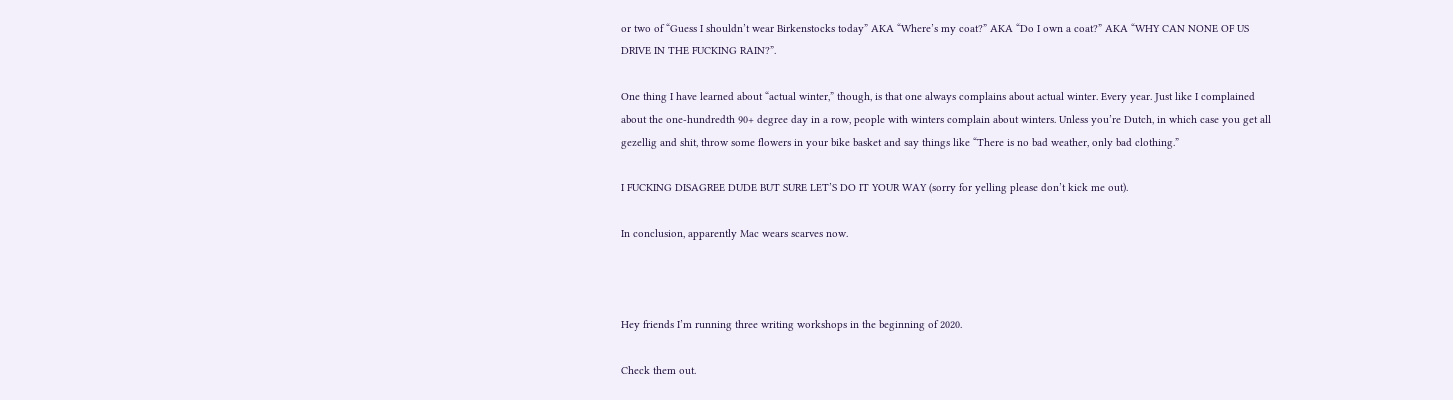or two of “Guess I shouldn’t wear Birkenstocks today” AKA “Where’s my coat?” AKA “Do I own a coat?” AKA “WHY CAN NONE OF US DRIVE IN THE FUCKING RAIN?”.

One thing I have learned about “actual winter,” though, is that one always complains about actual winter. Every year. Just like I complained about the one-hundredth 90+ degree day in a row, people with winters complain about winters. Unless you’re Dutch, in which case you get all gezellig and shit, throw some flowers in your bike basket and say things like “There is no bad weather, only bad clothing.”

I FUCKING DISAGREE DUDE BUT SURE LET’S DO IT YOUR WAY (sorry for yelling please don’t kick me out).

In conclusion, apparently Mac wears scarves now.



Hey friends I’m running three writing workshops in the beginning of 2020.

Check them out.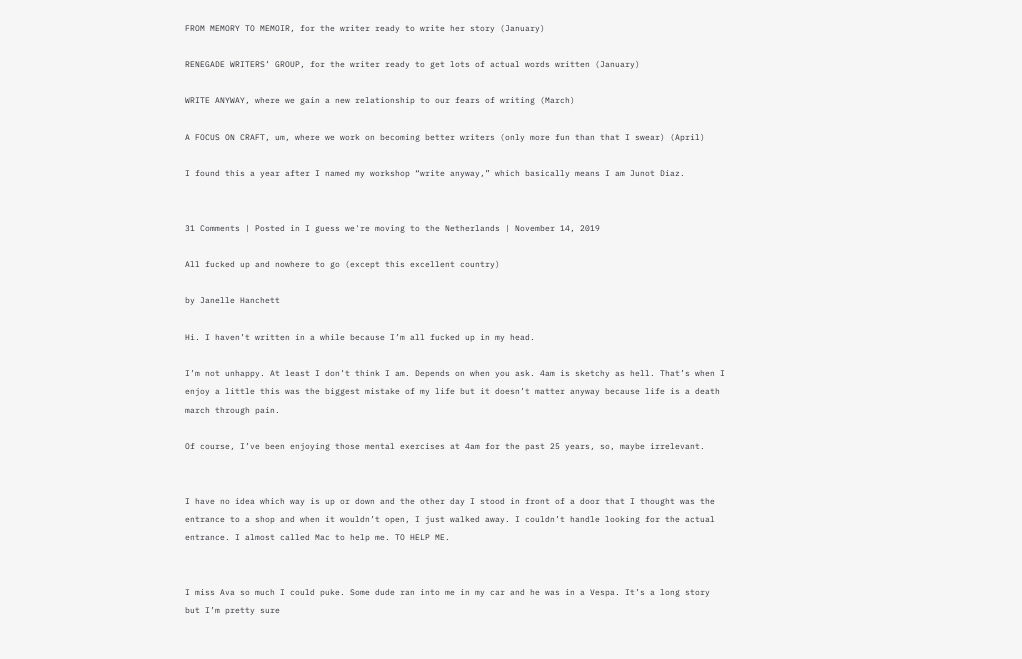FROM MEMORY TO MEMOIR, for the writer ready to write her story (January)

RENEGADE WRITERS’ GROUP, for the writer ready to get lots of actual words written (January)

WRITE ANYWAY, where we gain a new relationship to our fears of writing (March)

A FOCUS ON CRAFT, um, where we work on becoming better writers (only more fun than that I swear) (April)

I found this a year after I named my workshop “write anyway,” which basically means I am Junot Diaz.


31 Comments | Posted in I guess we're moving to the Netherlands | November 14, 2019

All fucked up and nowhere to go (except this excellent country)

by Janelle Hanchett

Hi. I haven’t written in a while because I’m all fucked up in my head.

I’m not unhappy. At least I don’t think I am. Depends on when you ask. 4am is sketchy as hell. That’s when I enjoy a little this was the biggest mistake of my life but it doesn’t matter anyway because life is a death march through pain.

Of course, I’ve been enjoying those mental exercises at 4am for the past 25 years, so, maybe irrelevant.


I have no idea which way is up or down and the other day I stood in front of a door that I thought was the entrance to a shop and when it wouldn’t open, I just walked away. I couldn’t handle looking for the actual entrance. I almost called Mac to help me. TO HELP ME.


I miss Ava so much I could puke. Some dude ran into me in my car and he was in a Vespa. It’s a long story but I’m pretty sure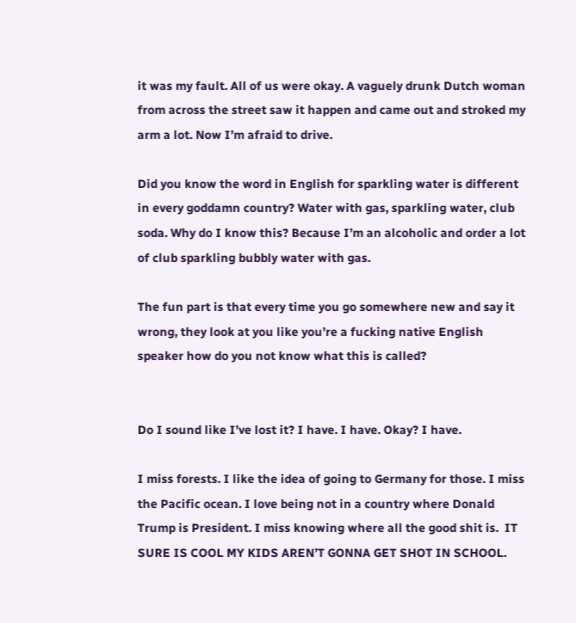it was my fault. All of us were okay. A vaguely drunk Dutch woman from across the street saw it happen and came out and stroked my arm a lot. Now I’m afraid to drive.

Did you know the word in English for sparkling water is different in every goddamn country? Water with gas, sparkling water, club soda. Why do I know this? Because I’m an alcoholic and order a lot of club sparkling bubbly water with gas.

The fun part is that every time you go somewhere new and say it wrong, they look at you like you’re a fucking native English speaker how do you not know what this is called?


Do I sound like I’ve lost it? I have. I have. Okay? I have.

I miss forests. I like the idea of going to Germany for those. I miss the Pacific ocean. I love being not in a country where Donald Trump is President. I miss knowing where all the good shit is.  IT SURE IS COOL MY KIDS AREN’T GONNA GET SHOT IN SCHOOL.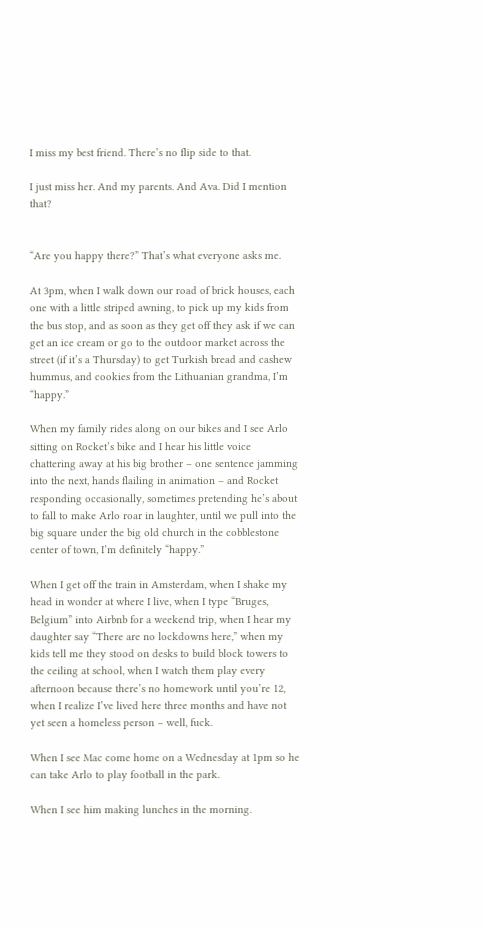I miss my best friend. There’s no flip side to that.

I just miss her. And my parents. And Ava. Did I mention that?


“Are you happy there?” That’s what everyone asks me.

At 3pm, when I walk down our road of brick houses, each one with a little striped awning, to pick up my kids from the bus stop, and as soon as they get off they ask if we can get an ice cream or go to the outdoor market across the street (if it’s a Thursday) to get Turkish bread and cashew hummus, and cookies from the Lithuanian grandma, I’m “happy.”

When my family rides along on our bikes and I see Arlo sitting on Rocket’s bike and I hear his little voice chattering away at his big brother – one sentence jamming into the next, hands flailing in animation – and Rocket responding occasionally, sometimes pretending he’s about to fall to make Arlo roar in laughter, until we pull into the big square under the big old church in the cobblestone center of town, I’m definitely “happy.”

When I get off the train in Amsterdam, when I shake my head in wonder at where I live, when I type “Bruges, Belgium” into Airbnb for a weekend trip, when I hear my daughter say “There are no lockdowns here,” when my kids tell me they stood on desks to build block towers to the ceiling at school, when I watch them play every afternoon because there’s no homework until you’re 12, when I realize I’ve lived here three months and have not yet seen a homeless person – well, fuck.

When I see Mac come home on a Wednesday at 1pm so he can take Arlo to play football in the park.

When I see him making lunches in the morning.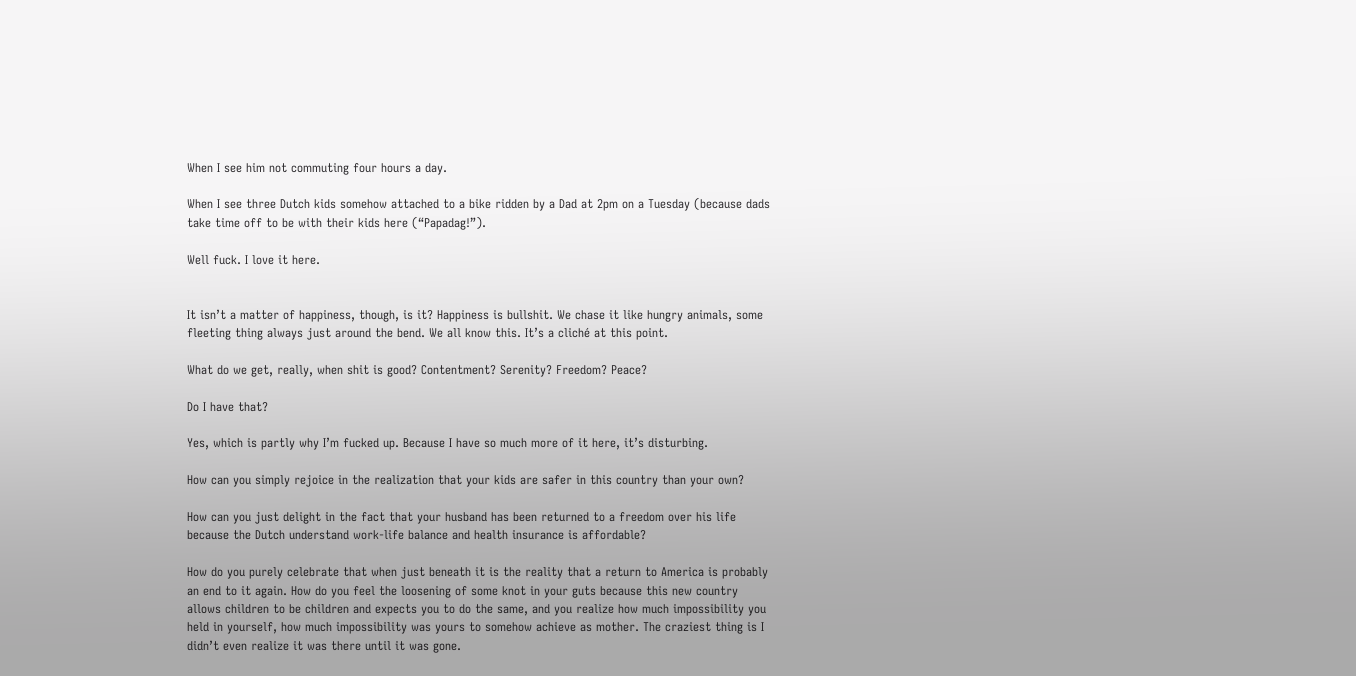When I see him not commuting four hours a day.

When I see three Dutch kids somehow attached to a bike ridden by a Dad at 2pm on a Tuesday (because dads take time off to be with their kids here (“Papadag!”).

Well fuck. I love it here.


It isn’t a matter of happiness, though, is it? Happiness is bullshit. We chase it like hungry animals, some fleeting thing always just around the bend. We all know this. It’s a cliché at this point.

What do we get, really, when shit is good? Contentment? Serenity? Freedom? Peace?

Do I have that?

Yes, which is partly why I’m fucked up. Because I have so much more of it here, it’s disturbing.

How can you simply rejoice in the realization that your kids are safer in this country than your own?

How can you just delight in the fact that your husband has been returned to a freedom over his life because the Dutch understand work-life balance and health insurance is affordable?

How do you purely celebrate that when just beneath it is the reality that a return to America is probably an end to it again. How do you feel the loosening of some knot in your guts because this new country allows children to be children and expects you to do the same, and you realize how much impossibility you held in yourself, how much impossibility was yours to somehow achieve as mother. The craziest thing is I didn’t even realize it was there until it was gone.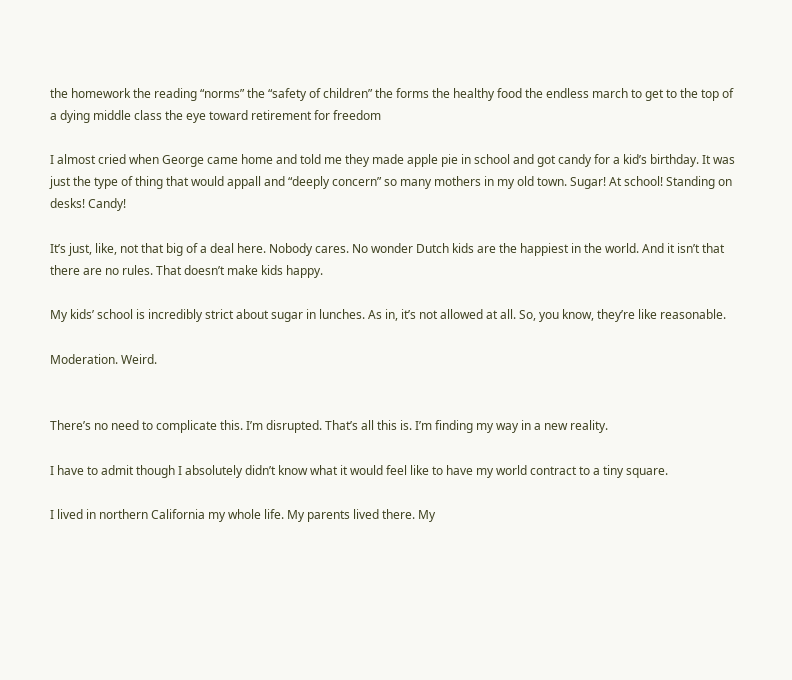the homework the reading “norms” the “safety of children” the forms the healthy food the endless march to get to the top of a dying middle class the eye toward retirement for freedom

I almost cried when George came home and told me they made apple pie in school and got candy for a kid’s birthday. It was just the type of thing that would appall and “deeply concern” so many mothers in my old town. Sugar! At school! Standing on desks! Candy!

It’s just, like, not that big of a deal here. Nobody cares. No wonder Dutch kids are the happiest in the world. And it isn’t that there are no rules. That doesn’t make kids happy.

My kids’ school is incredibly strict about sugar in lunches. As in, it’s not allowed at all. So, you know, they’re like reasonable.

Moderation. Weird.


There’s no need to complicate this. I’m disrupted. That’s all this is. I’m finding my way in a new reality.

I have to admit though I absolutely didn’t know what it would feel like to have my world contract to a tiny square.

I lived in northern California my whole life. My parents lived there. My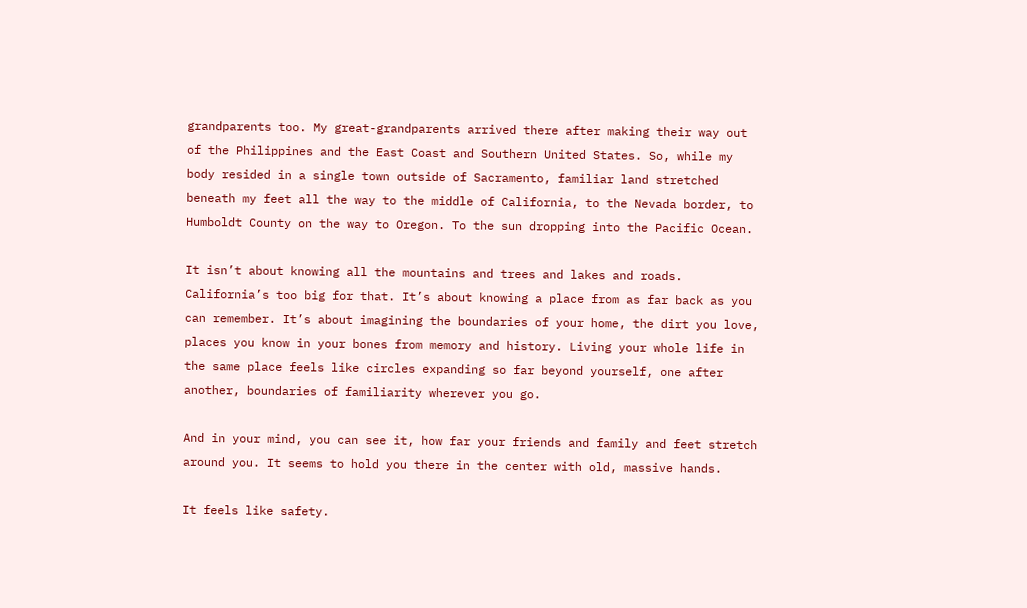grandparents too. My great-grandparents arrived there after making their way out of the Philippines and the East Coast and Southern United States. So, while my body resided in a single town outside of Sacramento, familiar land stretched beneath my feet all the way to the middle of California, to the Nevada border, to Humboldt County on the way to Oregon. To the sun dropping into the Pacific Ocean.

It isn’t about knowing all the mountains and trees and lakes and roads. California’s too big for that. It’s about knowing a place from as far back as you can remember. It’s about imagining the boundaries of your home, the dirt you love, places you know in your bones from memory and history. Living your whole life in the same place feels like circles expanding so far beyond yourself, one after another, boundaries of familiarity wherever you go.

And in your mind, you can see it, how far your friends and family and feet stretch around you. It seems to hold you there in the center with old, massive hands.

It feels like safety.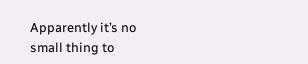Apparently it’s no small thing to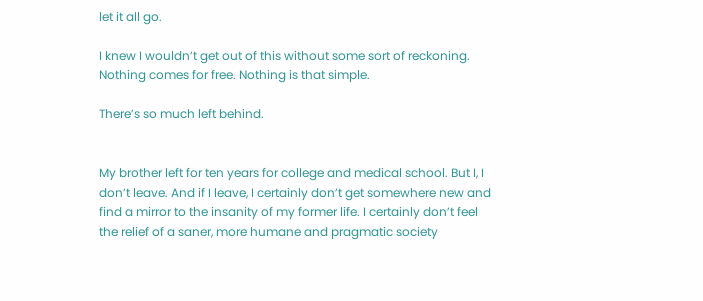let it all go.

I knew I wouldn’t get out of this without some sort of reckoning. Nothing comes for free. Nothing is that simple.

There’s so much left behind.


My brother left for ten years for college and medical school. But I, I don’t leave. And if I leave, I certainly don’t get somewhere new and find a mirror to the insanity of my former life. I certainly don’t feel the relief of a saner, more humane and pragmatic society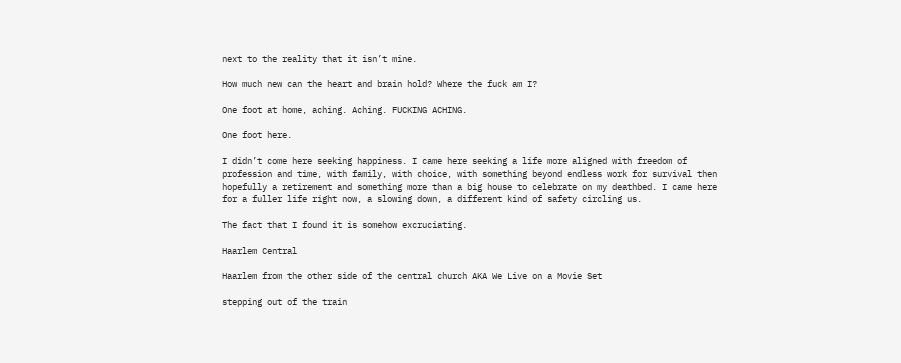next to the reality that it isn’t mine.

How much new can the heart and brain hold? Where the fuck am I?

One foot at home, aching. Aching. FUCKING ACHING.

One foot here.

I didn’t come here seeking happiness. I came here seeking a life more aligned with freedom of profession and time, with family, with choice, with something beyond endless work for survival then hopefully a retirement and something more than a big house to celebrate on my deathbed. I came here for a fuller life right now, a slowing down, a different kind of safety circling us.

The fact that I found it is somehow excruciating.

Haarlem Central

Haarlem from the other side of the central church AKA We Live on a Movie Set

stepping out of the train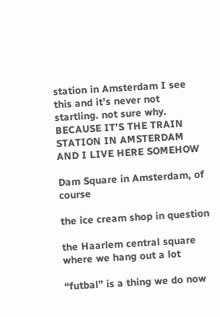station in Amsterdam I see this and it’s never not startling. not sure why. BECAUSE IT’S THE TRAIN STATION IN AMSTERDAM AND I LIVE HERE SOMEHOW

Dam Square in Amsterdam, of course

the ice cream shop in question

the Haarlem central square where we hang out a lot

“futbal” is a thing we do now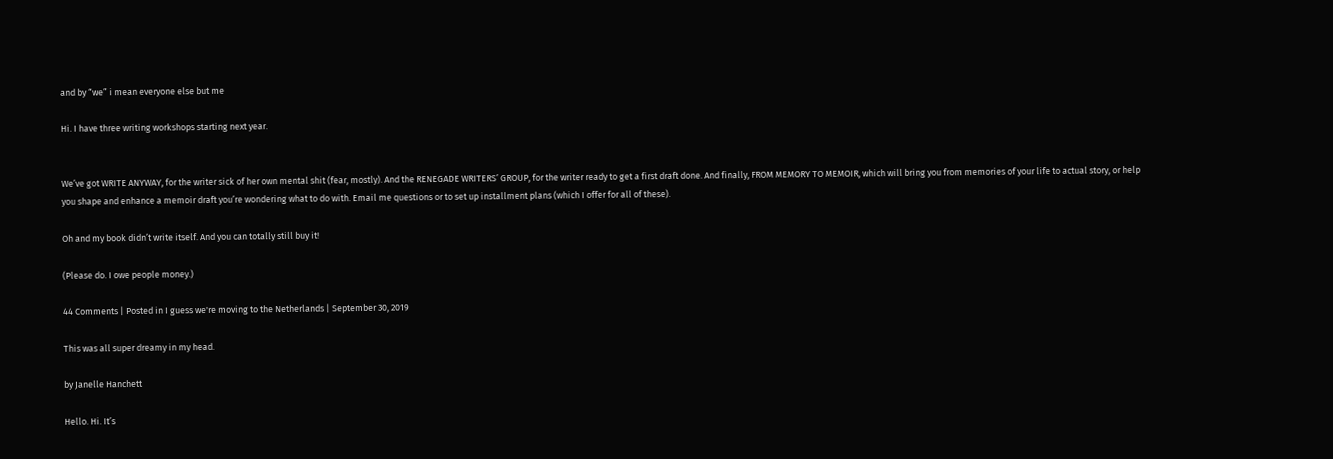and by “we” i mean everyone else but me

Hi. I have three writing workshops starting next year.


We’ve got WRITE ANYWAY, for the writer sick of her own mental shit (fear, mostly). And the RENEGADE WRITERS’ GROUP, for the writer ready to get a first draft done. And finally, FROM MEMORY TO MEMOIR, which will bring you from memories of your life to actual story, or help you shape and enhance a memoir draft you’re wondering what to do with. Email me questions or to set up installment plans (which I offer for all of these).

Oh and my book didn’t write itself. And you can totally still buy it!

(Please do. I owe people money.)

44 Comments | Posted in I guess we're moving to the Netherlands | September 30, 2019

This was all super dreamy in my head.

by Janelle Hanchett

Hello. Hi. It’s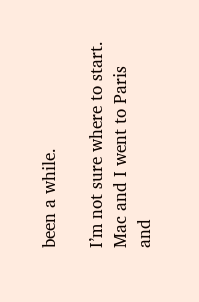been a while.

I’m not sure where to start. Mac and I went to Paris and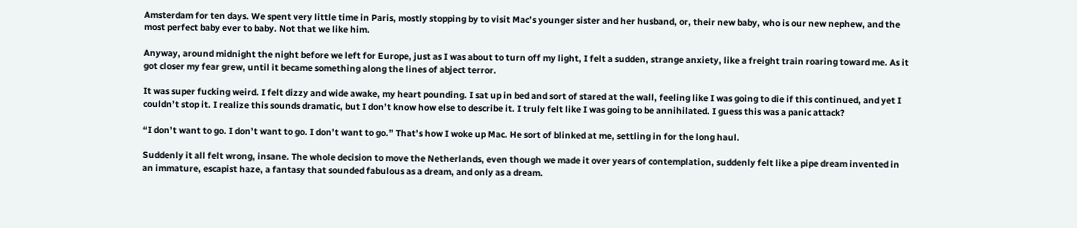Amsterdam for ten days. We spent very little time in Paris, mostly stopping by to visit Mac’s younger sister and her husband, or, their new baby, who is our new nephew, and the most perfect baby ever to baby. Not that we like him.

Anyway, around midnight the night before we left for Europe, just as I was about to turn off my light, I felt a sudden, strange anxiety, like a freight train roaring toward me. As it got closer my fear grew, until it became something along the lines of abject terror.

It was super fucking weird. I felt dizzy and wide awake, my heart pounding. I sat up in bed and sort of stared at the wall, feeling like I was going to die if this continued, and yet I couldn’t stop it. I realize this sounds dramatic, but I don’t know how else to describe it. I truly felt like I was going to be annihilated. I guess this was a panic attack?

“I don’t want to go. I don’t want to go. I don’t want to go.” That’s how I woke up Mac. He sort of blinked at me, settling in for the long haul.

Suddenly it all felt wrong, insane. The whole decision to move the Netherlands, even though we made it over years of contemplation, suddenly felt like a pipe dream invented in an immature, escapist haze, a fantasy that sounded fabulous as a dream, and only as a dream.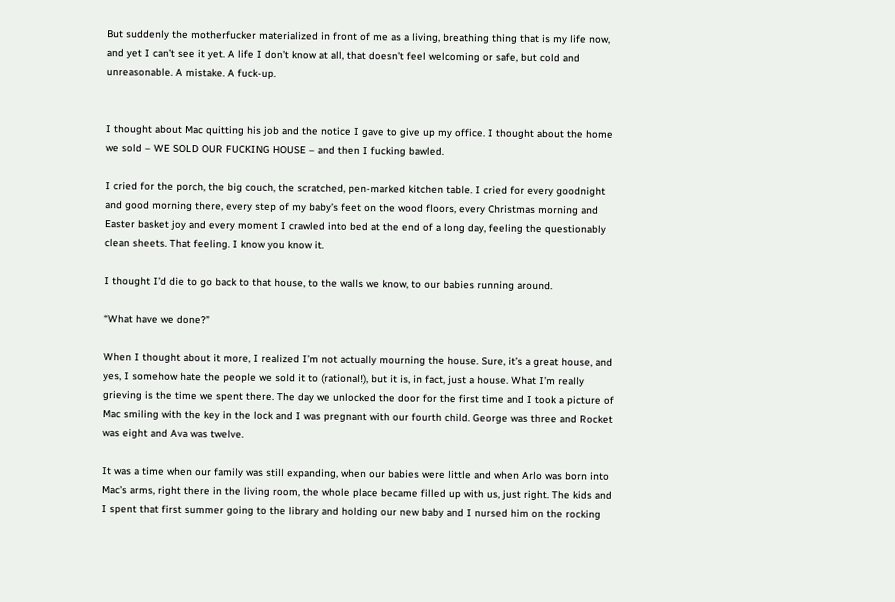But suddenly the motherfucker materialized in front of me as a living, breathing thing that is my life now, and yet I can’t see it yet. A life I don’t know at all, that doesn’t feel welcoming or safe, but cold and unreasonable. A mistake. A fuck-up.


I thought about Mac quitting his job and the notice I gave to give up my office. I thought about the home we sold – WE SOLD OUR FUCKING HOUSE – and then I fucking bawled.

I cried for the porch, the big couch, the scratched, pen-marked kitchen table. I cried for every goodnight and good morning there, every step of my baby’s feet on the wood floors, every Christmas morning and Easter basket joy and every moment I crawled into bed at the end of a long day, feeling the questionably clean sheets. That feeling. I know you know it.

I thought I’d die to go back to that house, to the walls we know, to our babies running around.

“What have we done?”

When I thought about it more, I realized I’m not actually mourning the house. Sure, it’s a great house, and yes, I somehow hate the people we sold it to (rational!), but it is, in fact, just a house. What I’m really grieving is the time we spent there. The day we unlocked the door for the first time and I took a picture of Mac smiling with the key in the lock and I was pregnant with our fourth child. George was three and Rocket was eight and Ava was twelve.

It was a time when our family was still expanding, when our babies were little and when Arlo was born into Mac’s arms, right there in the living room, the whole place became filled up with us, just right. The kids and I spent that first summer going to the library and holding our new baby and I nursed him on the rocking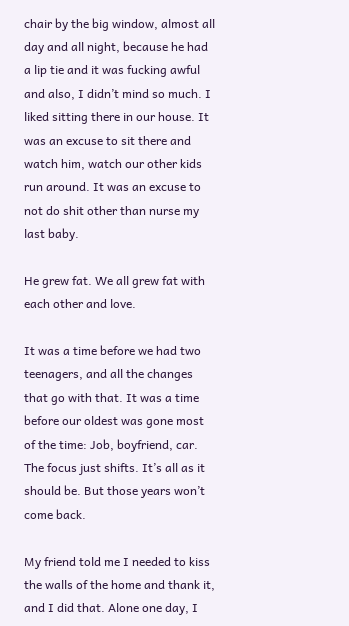chair by the big window, almost all day and all night, because he had a lip tie and it was fucking awful and also, I didn’t mind so much. I liked sitting there in our house. It was an excuse to sit there and watch him, watch our other kids run around. It was an excuse to not do shit other than nurse my last baby.

He grew fat. We all grew fat with each other and love.

It was a time before we had two teenagers, and all the changes that go with that. It was a time before our oldest was gone most of the time: Job, boyfriend, car. The focus just shifts. It’s all as it should be. But those years won’t come back.

My friend told me I needed to kiss the walls of the home and thank it, and I did that. Alone one day, I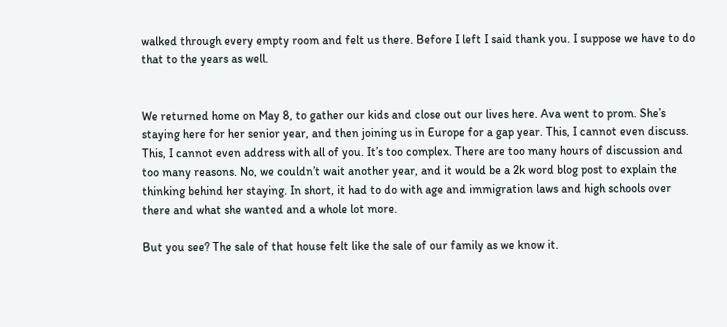walked through every empty room and felt us there. Before I left I said thank you. I suppose we have to do that to the years as well.


We returned home on May 8, to gather our kids and close out our lives here. Ava went to prom. She’s staying here for her senior year, and then joining us in Europe for a gap year. This, I cannot even discuss. This, I cannot even address with all of you. It’s too complex. There are too many hours of discussion and too many reasons. No, we couldn’t wait another year, and it would be a 2k word blog post to explain the thinking behind her staying. In short, it had to do with age and immigration laws and high schools over there and what she wanted and a whole lot more.

But you see? The sale of that house felt like the sale of our family as we know it.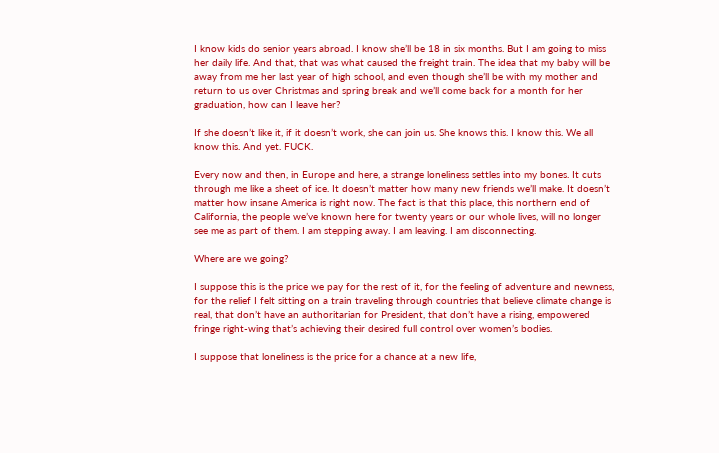I know kids do senior years abroad. I know she’ll be 18 in six months. But I am going to miss her daily life. And that, that was what caused the freight train. The idea that my baby will be away from me her last year of high school, and even though she’ll be with my mother and return to us over Christmas and spring break and we’ll come back for a month for her graduation, how can I leave her?

If she doesn’t like it, if it doesn’t work, she can join us. She knows this. I know this. We all know this. And yet. FUCK.

Every now and then, in Europe and here, a strange loneliness settles into my bones. It cuts through me like a sheet of ice. It doesn’t matter how many new friends we’ll make. It doesn’t matter how insane America is right now. The fact is that this place, this northern end of California, the people we’ve known here for twenty years or our whole lives, will no longer see me as part of them. I am stepping away. I am leaving. I am disconnecting.

Where are we going?

I suppose this is the price we pay for the rest of it, for the feeling of adventure and newness, for the relief I felt sitting on a train traveling through countries that believe climate change is real, that don’t have an authoritarian for President, that don’t have a rising, empowered fringe right-wing that’s achieving their desired full control over women’s bodies.

I suppose that loneliness is the price for a chance at a new life,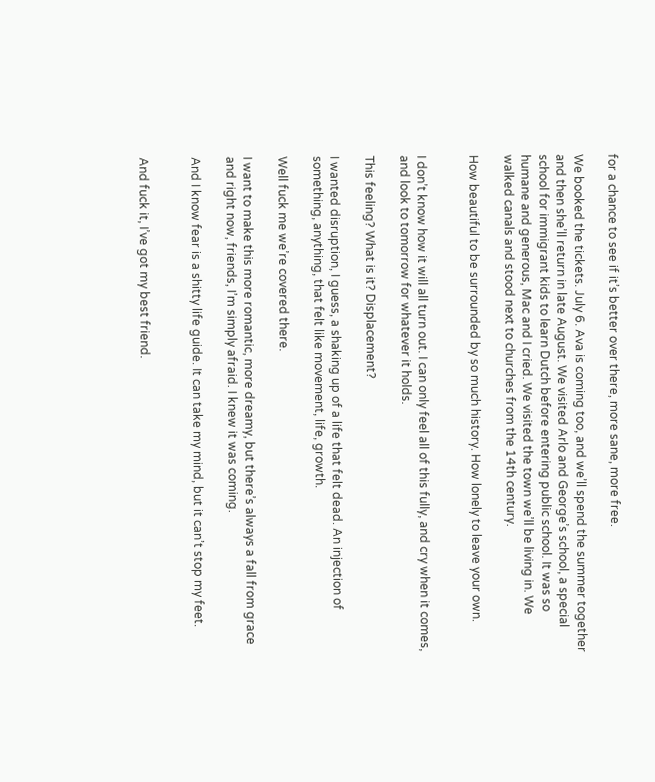for a chance to see if it’s better over there, more sane, more free.

We booked the tickets. July 6. Ava is coming too, and we’ll spend the summer together and then she’ll return in late August. We visited Arlo and George’s school, a special school for immigrant kids to learn Dutch before entering public school. It was so humane and generous, Mac and I cried. We visited the town we’ll be living in. We walked canals and stood next to churches from the 14th century.

How beautiful to be surrounded by so much history. How lonely to leave your own.


I don’t know how it will all turn out. I can only feel all of this fully, and cry when it comes, and look to tomorrow for whatever it holds.

This feeling? What is it? Displacement?

I wanted disruption, I guess, a shaking up of a life that felt dead. An injection of something, anything, that felt like movement, life, growth.

Well fuck me we’re covered there.

I want to make this more romantic, more dreamy, but there’s always a fall from grace and right now, friends, I’m simply afraid. I knew it was coming.

And I know fear is a shitty life guide. It can take my mind, but it can’t stop my feet.


And fuck it, I’ve got my best friend.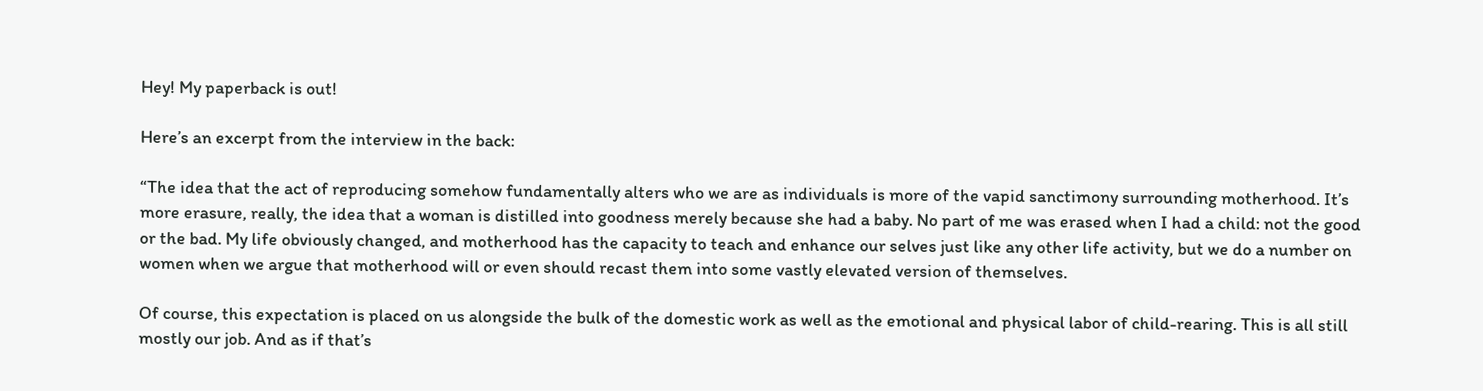Hey! My paperback is out!

Here’s an excerpt from the interview in the back:

“The idea that the act of reproducing somehow fundamentally alters who we are as individuals is more of the vapid sanctimony surrounding motherhood. It’s more erasure, really, the idea that a woman is distilled into goodness merely because she had a baby. No part of me was erased when I had a child: not the good or the bad. My life obviously changed, and motherhood has the capacity to teach and enhance our selves just like any other life activity, but we do a number on women when we argue that motherhood will or even should recast them into some vastly elevated version of themselves.

Of course, this expectation is placed on us alongside the bulk of the domestic work as well as the emotional and physical labor of child-rearing. This is all still mostly our job. And as if that’s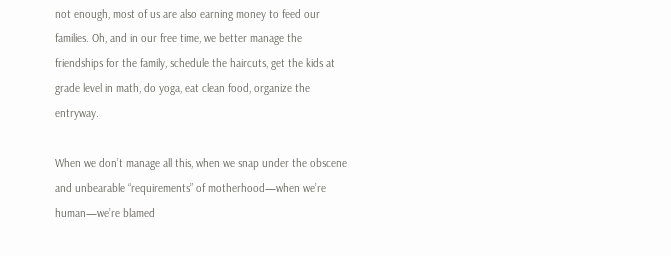not enough, most of us are also earning money to feed our families. Oh, and in our free time, we better manage the friendships for the family, schedule the haircuts, get the kids at grade level in math, do yoga, eat clean food, organize the entryway.

When we don’t manage all this, when we snap under the obscene and unbearable “requirements” of motherhood—when we’re human—we’re blamed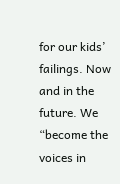for our kids’ failings. Now and in the future. We “become the voices in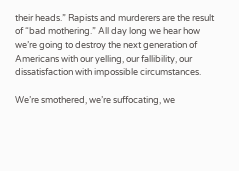their heads.” Rapists and murderers are the result of “bad mothering.” All day long we hear how we’re going to destroy the next generation of Americans with our yelling, our fallibility, our dissatisfaction with impossible circumstances.

We’re smothered, we’re suffocating, we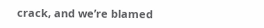crack, and we’re blamed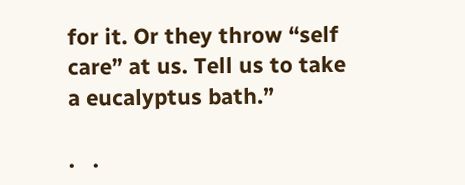for it. Or they throw “self care” at us. Tell us to take a eucalyptus bath.”

.   .